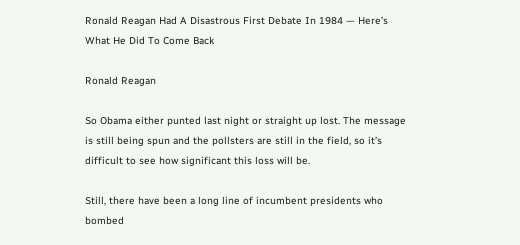Ronald Reagan Had A Disastrous First Debate In 1984 — Here’s What He Did To Come Back

Ronald Reagan

So Obama either punted last night or straight up lost. The message is still being spun and the pollsters are still in the field, so it’s difficult to see how significant this loss will be.

Still, there have been a long line of incumbent presidents who bombed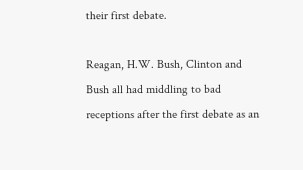their first debate.

Reagan, H.W. Bush, Clinton and Bush all had middling to bad receptions after the first debate as an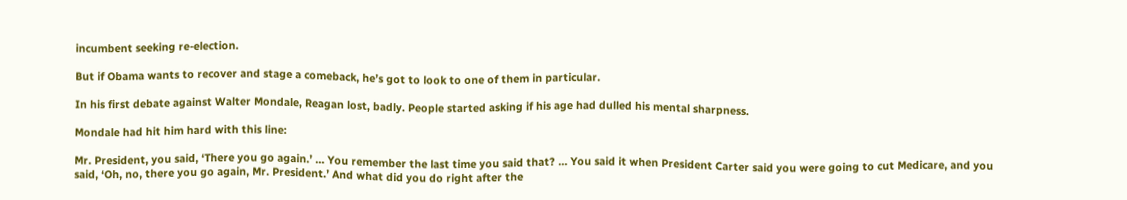incumbent seeking re-election.

But if Obama wants to recover and stage a comeback, he’s got to look to one of them in particular.

In his first debate against Walter Mondale, Reagan lost, badly. People started asking if his age had dulled his mental sharpness.

Mondale had hit him hard with this line:

Mr. President, you said, ‘There you go again.’ … You remember the last time you said that? … You said it when President Carter said you were going to cut Medicare, and you said, ‘Oh, no, there you go again, Mr. President.’ And what did you do right after the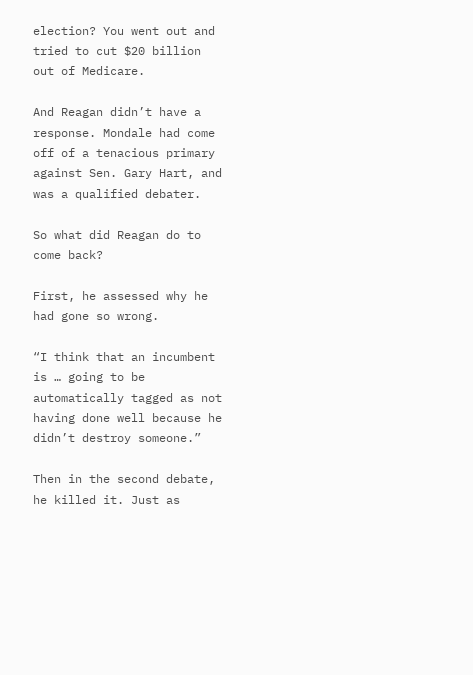election? You went out and tried to cut $20 billion out of Medicare.

And Reagan didn’t have a response. Mondale had come off of a tenacious primary against Sen. Gary Hart, and was a qualified debater.

So what did Reagan do to come back?

First, he assessed why he had gone so wrong.

“I think that an incumbent is … going to be automatically tagged as not having done well because he didn’t destroy someone.”

Then in the second debate, he killed it. Just as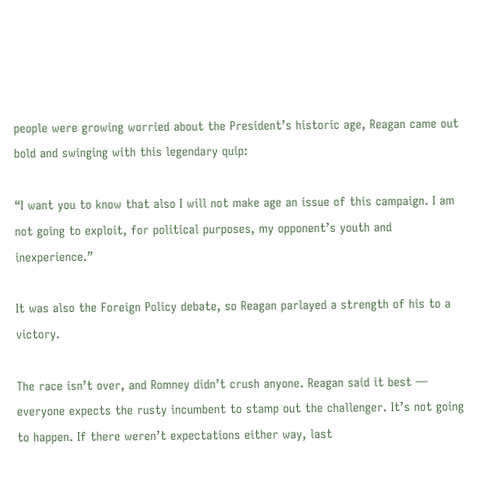people were growing worried about the President’s historic age, Reagan came out bold and swinging with this legendary quip:

“I want you to know that also I will not make age an issue of this campaign. I am not going to exploit, for political purposes, my opponent’s youth and inexperience.”

It was also the Foreign Policy debate, so Reagan parlayed a strength of his to a victory.

The race isn’t over, and Romney didn’t crush anyone. Reagan said it best — everyone expects the rusty incumbent to stamp out the challenger. It’s not going to happen. If there weren’t expectations either way, last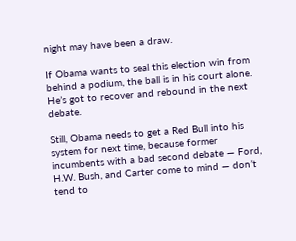night may have been a draw.

If Obama wants to seal this election win from behind a podium, the ball is in his court alone. He’s got to recover and rebound in the next debate.

Still, Obama needs to get a Red Bull into his system for next time, because former incumbents with a bad second debate — Ford, H.W. Bush, and Carter come to mind — don’t tend to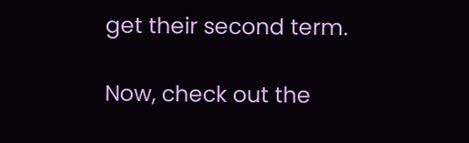get their second term.

Now, check out the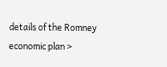details of the Romney economic plan >